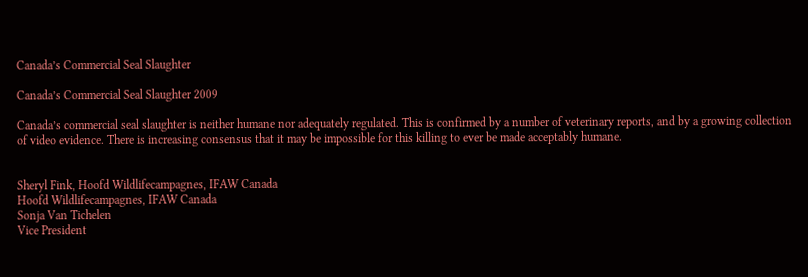Canada’s Commercial Seal Slaughter

Canada’s Commercial Seal Slaughter 2009

Canada’s commercial seal slaughter is neither humane nor adequately regulated. This is confirmed by a number of veterinary reports, and by a growing collection of video evidence. There is increasing consensus that it may be impossible for this killing to ever be made acceptably humane.


Sheryl Fink, Hoofd Wildlifecampagnes, IFAW Canada
Hoofd Wildlifecampagnes, IFAW Canada
Sonja Van Tichelen
Vice President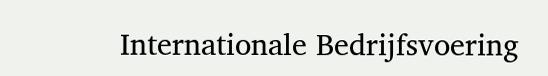Internationale Bedrijfsvoering